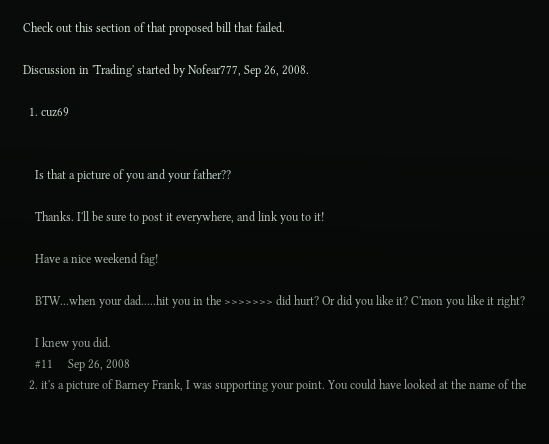Check out this section of that proposed bill that failed.

Discussion in 'Trading' started by Nofear777, Sep 26, 2008.

  1. cuz69


    Is that a picture of you and your father??

    Thanks. I'll be sure to post it everywhere, and link you to it!

    Have a nice weekend fag!

    BTW...when your dad.....hit you in the >>>>>>> did hurt? Or did you like it? C'mon you like it right?

    I knew you did.
    #11     Sep 26, 2008
  2. it's a picture of Barney Frank, I was supporting your point. You could have looked at the name of the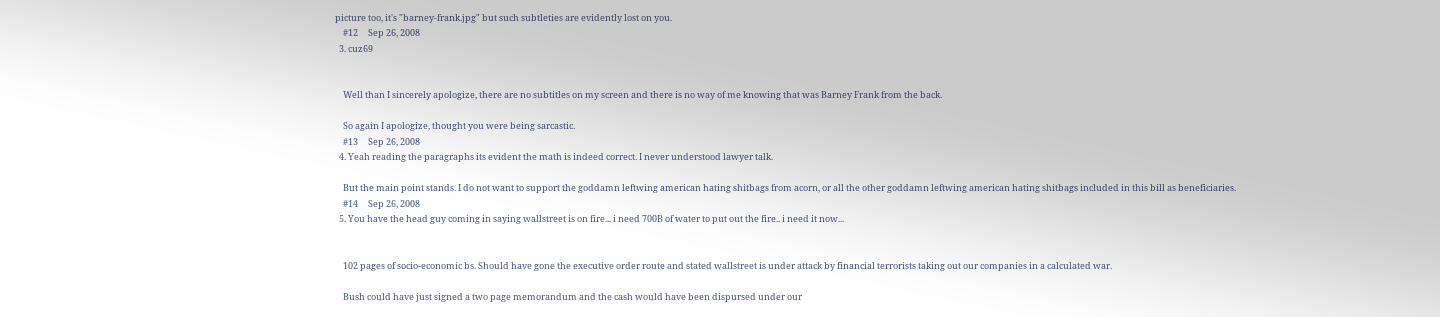picture too, it's "barney-frank.jpg" but such subtleties are evidently lost on you.
    #12     Sep 26, 2008
  3. cuz69


    Well than I sincerely apologize, there are no subtitles on my screen and there is no way of me knowing that was Barney Frank from the back.

    So again I apologize, thought you were being sarcastic.
    #13     Sep 26, 2008
  4. Yeah reading the paragraphs its evident the math is indeed correct. I never understood lawyer talk.

    But the main point stands. I do not want to support the goddamn leftwing american hating shitbags from acorn, or all the other goddamn leftwing american hating shitbags included in this bill as beneficiaries.
    #14     Sep 26, 2008
  5. You have the head guy coming in saying wallstreet is on fire... i need 700B of water to put out the fire.. i need it now...


    102 pages of socio-economic bs. Should have gone the executive order route and stated wallstreet is under attack by financial terrorists taking out our companies in a calculated war.

    Bush could have just signed a two page memorandum and the cash would have been dispursed under our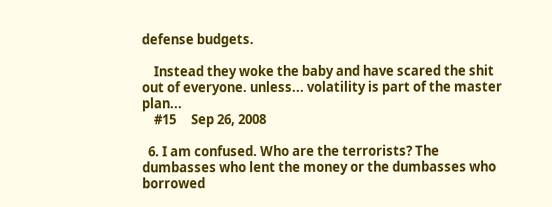defense budgets.

    Instead they woke the baby and have scared the shit out of everyone. unless... volatility is part of the master plan...
    #15     Sep 26, 2008

  6. I am confused. Who are the terrorists? The dumbasses who lent the money or the dumbasses who borrowed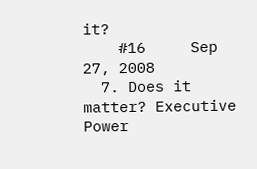it?
    #16     Sep 27, 2008
  7. Does it matter? Executive Power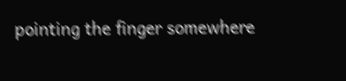pointing the finger somewhere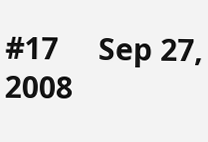#17     Sep 27, 2008